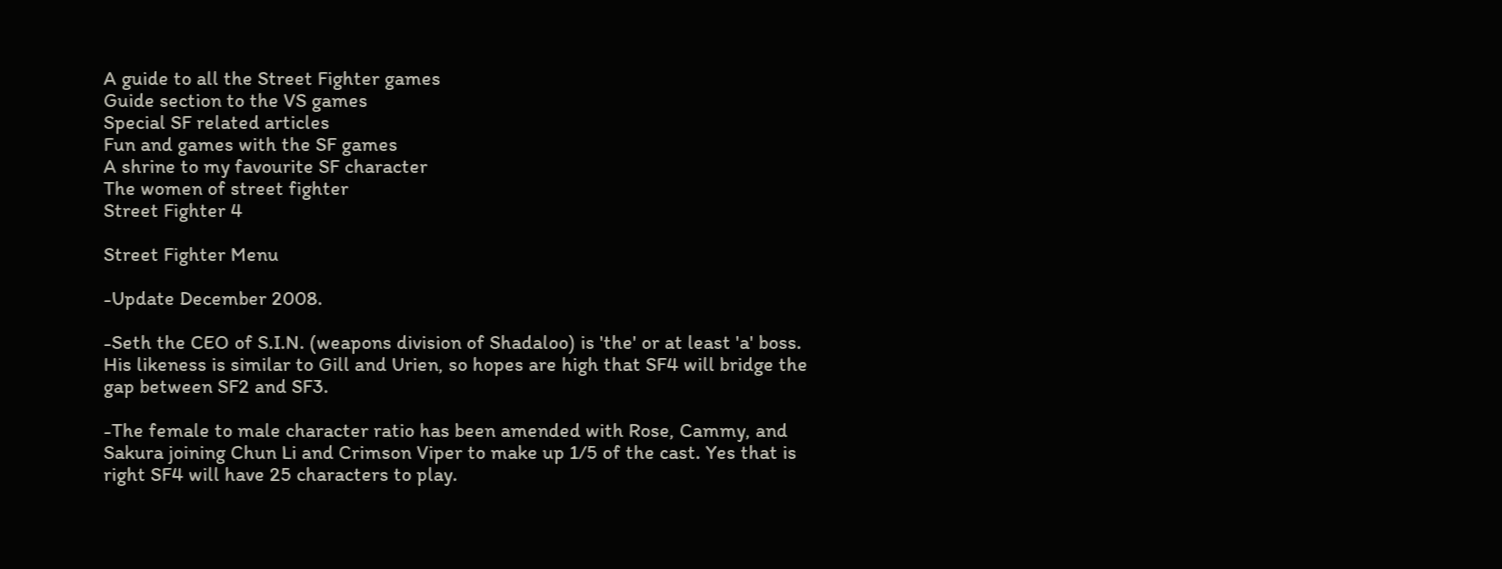A guide to all the Street Fighter games
Guide section to the VS games
Special SF related articles
Fun and games with the SF games
A shrine to my favourite SF character
The women of street fighter
Street Fighter 4

Street Fighter Menu

-Update December 2008.

-Seth the CEO of S.I.N. (weapons division of Shadaloo) is 'the' or at least 'a' boss. His likeness is similar to Gill and Urien, so hopes are high that SF4 will bridge the gap between SF2 and SF3.

-The female to male character ratio has been amended with Rose, Cammy, and Sakura joining Chun Li and Crimson Viper to make up 1/5 of the cast. Yes that is right SF4 will have 25 characters to play.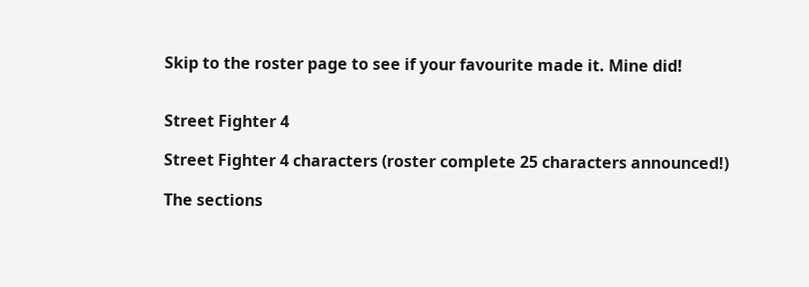Skip to the roster page to see if your favourite made it. Mine did!


Street Fighter 4

Street Fighter 4 characters (roster complete 25 characters announced!)

The sections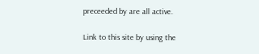preceeded by are all active.

Link to this site by using the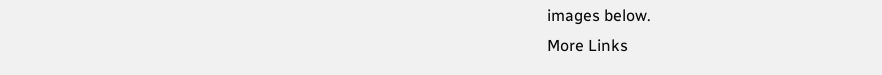images below.
More Links